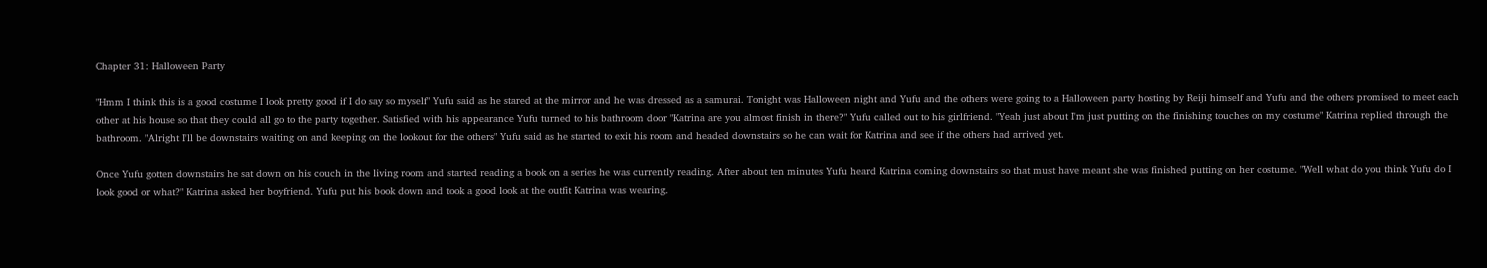Chapter 31: Halloween Party

"Hmm I think this is a good costume I look pretty good if I do say so myself" Yufu said as he stared at the mirror and he was dressed as a samurai. Tonight was Halloween night and Yufu and the others were going to a Halloween party hosting by Reiji himself and Yufu and the others promised to meet each other at his house so that they could all go to the party together. Satisfied with his appearance Yufu turned to his bathroom door "Katrina are you almost finish in there?" Yufu called out to his girlfriend. "Yeah just about I'm just putting on the finishing touches on my costume" Katrina replied through the bathroom. "Alright I'll be downstairs waiting on and keeping on the lookout for the others" Yufu said as he started to exit his room and headed downstairs so he can wait for Katrina and see if the others had arrived yet.

Once Yufu gotten downstairs he sat down on his couch in the living room and started reading a book on a series he was currently reading. After about ten minutes Yufu heard Katrina coming downstairs so that must have meant she was finished putting on her costume. "Well what do you think Yufu do I look good or what?" Katrina asked her boyfriend. Yufu put his book down and took a good look at the outfit Katrina was wearing.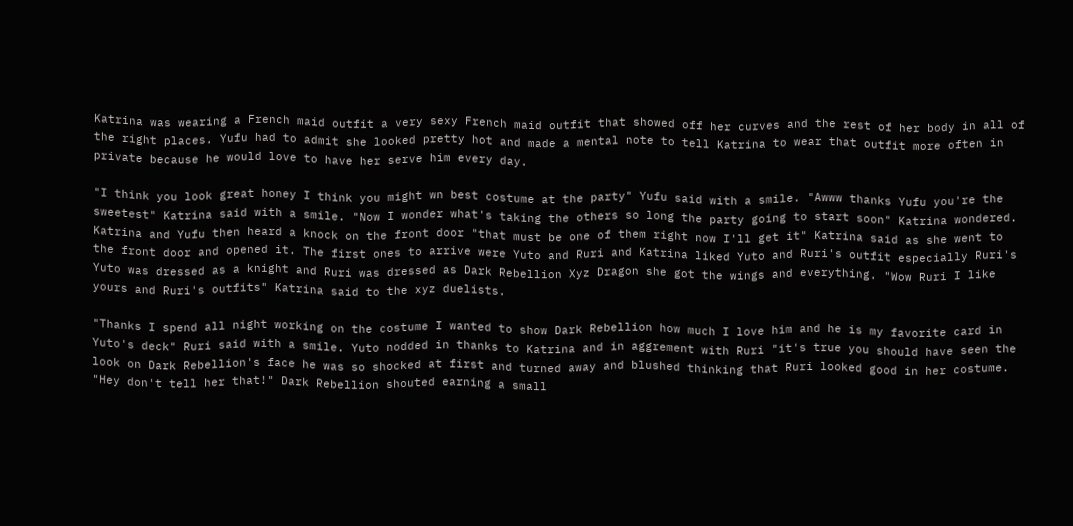Katrina was wearing a French maid outfit a very sexy French maid outfit that showed off her curves and the rest of her body in all of the right places. Yufu had to admit she looked pretty hot and made a mental note to tell Katrina to wear that outfit more often in private because he would love to have her serve him every day.

"I think you look great honey I think you might wn best costume at the party" Yufu said with a smile. "Awww thanks Yufu you're the sweetest" Katrina said with a smile. "Now I wonder what's taking the others so long the party going to start soon" Katrina wondered. Katrina and Yufu then heard a knock on the front door "that must be one of them right now I'll get it" Katrina said as she went to the front door and opened it. The first ones to arrive were Yuto and Ruri and Katrina liked Yuto and Ruri's outfit especially Ruri's Yuto was dressed as a knight and Ruri was dressed as Dark Rebellion Xyz Dragon she got the wings and everything. "Wow Ruri I like yours and Ruri's outfits" Katrina said to the xyz duelists.

"Thanks I spend all night working on the costume I wanted to show Dark Rebellion how much I love him and he is my favorite card in Yuto's deck" Ruri said with a smile. Yuto nodded in thanks to Katrina and in aggrement with Ruri "it's true you should have seen the look on Dark Rebellion's face he was so shocked at first and turned away and blushed thinking that Ruri looked good in her costume. "Hey don't tell her that!" Dark Rebellion shouted earning a small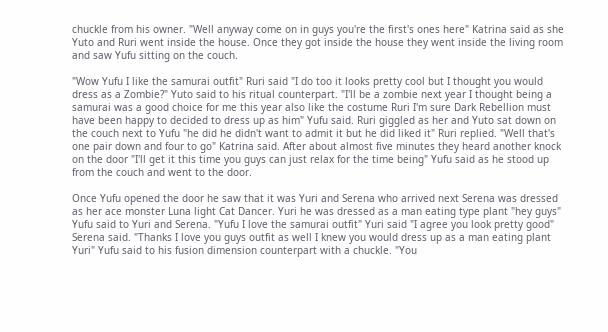chuckle from his owner. "Well anyway come on in guys you're the first's ones here" Katrina said as she Yuto and Ruri went inside the house. Once they got inside the house they went inside the living room and saw Yufu sitting on the couch.

"Wow Yufu I like the samurai outfit" Ruri said "I do too it looks pretty cool but I thought you would dress as a Zombie?" Yuto said to his ritual counterpart. "I'll be a zombie next year I thought being a samurai was a good choice for me this year also like the costume Ruri I'm sure Dark Rebellion must have been happy to decided to dress up as him" Yufu said. Ruri giggled as her and Yuto sat down on the couch next to Yufu "he did he didn't want to admit it but he did liked it" Ruri replied. "Well that's one pair down and four to go" Katrina said. After about almost five minutes they heard another knock on the door "I'll get it this time you guys can just relax for the time being" Yufu said as he stood up from the couch and went to the door.

Once Yufu opened the door he saw that it was Yuri and Serena who arrived next Serena was dressed as her ace monster Luna light Cat Dancer. Yuri he was dressed as a man eating type plant "hey guys" Yufu said to Yuri and Serena. "Yufu I love the samurai outfit" Yuri said "I agree you look pretty good" Serena said. "Thanks I love you guys outfit as well I knew you would dress up as a man eating plant Yuri" Yufu said to his fusion dimension counterpart with a chuckle. "You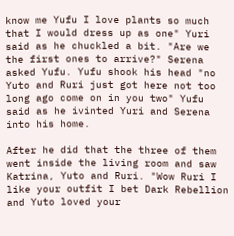know me Yufu I love plants so much that I would dress up as one" Yuri said as he chuckled a bit. "Are we the first ones to arrive?" Serena asked Yufu. Yufu shook his head "no Yuto and Ruri just got here not too long ago come on in you two" Yufu said as he ivinted Yuri and Serena into his home.

After he did that the three of them went inside the living room and saw Katrina, Yuto and Ruri. "Wow Ruri I like your outfit I bet Dark Rebellion and Yuto loved your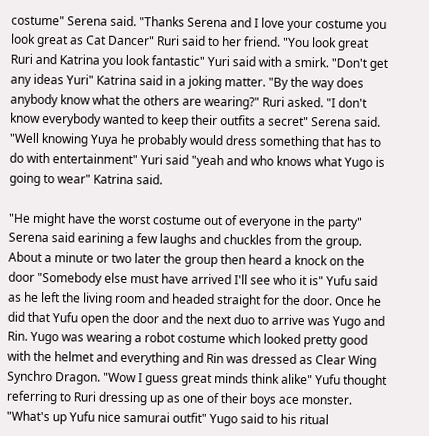costume" Serena said. "Thanks Serena and I love your costume you look great as Cat Dancer" Ruri said to her friend. "You look great Ruri and Katrina you look fantastic" Yuri said with a smirk. "Don't get any ideas Yuri" Katrina said in a joking matter. "By the way does anybody know what the others are wearing?" Ruri asked. "I don't know everybody wanted to keep their outfits a secret" Serena said. "Well knowing Yuya he probably would dress something that has to do with entertainment" Yuri said "yeah and who knows what Yugo is going to wear" Katrina said.

"He might have the worst costume out of everyone in the party" Serena said earining a few laughs and chuckles from the group. About a minute or two later the group then heard a knock on the door "Somebody else must have arrived I'll see who it is" Yufu said as he left the living room and headed straight for the door. Once he did that Yufu open the door and the next duo to arrive was Yugo and Rin. Yugo was wearing a robot costume which looked pretty good with the helmet and everything and Rin was dressed as Clear Wing Synchro Dragon. "Wow I guess great minds think alike" Yufu thought referring to Ruri dressing up as one of their boys ace monster. "What's up Yufu nice samurai outfit" Yugo said to his ritual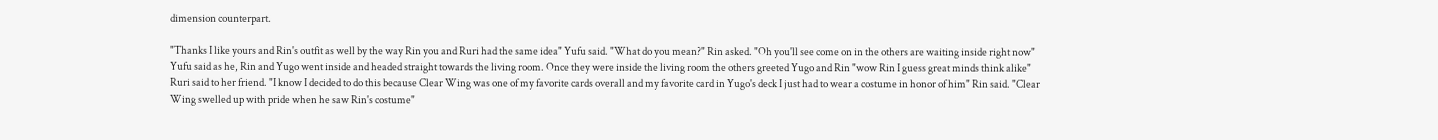dimension counterpart.

"Thanks I like yours and Rin's outfit as well by the way Rin you and Ruri had the same idea" Yufu said. "What do you mean?" Rin asked. "Oh you'll see come on in the others are waiting inside right now" Yufu said as he, Rin and Yugo went inside and headed straight towards the living room. Once they were inside the living room the others greeted Yugo and Rin "wow Rin I guess great minds think alike" Ruri said to her friend. "I know I decided to do this because Clear Wing was one of my favorite cards overall and my favorite card in Yugo's deck I just had to wear a costume in honor of him" Rin said. "Clear Wing swelled up with pride when he saw Rin's costume"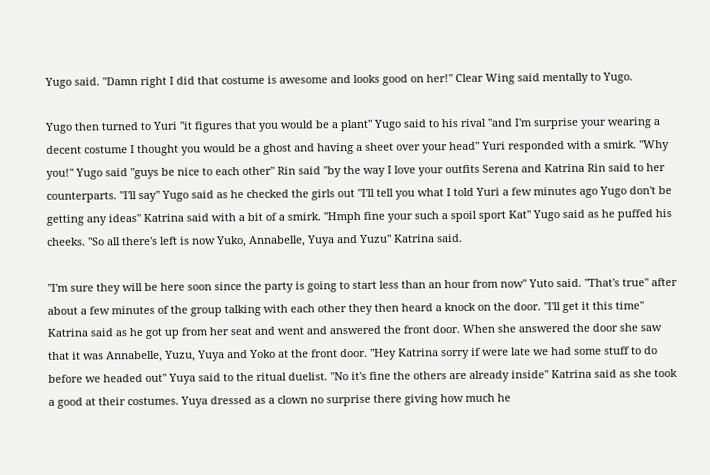Yugo said. "Damn right I did that costume is awesome and looks good on her!" Clear Wing said mentally to Yugo.

Yugo then turned to Yuri "it figures that you would be a plant" Yugo said to his rival "and I'm surprise your wearing a decent costume I thought you would be a ghost and having a sheet over your head" Yuri responded with a smirk. "Why you!" Yugo said "guys be nice to each other" Rin said "by the way I love your outfits Serena and Katrina Rin said to her counterparts. "I'll say" Yugo said as he checked the girls out "I'll tell you what I told Yuri a few minutes ago Yugo don't be getting any ideas" Katrina said with a bit of a smirk. "Hmph fine your such a spoil sport Kat" Yugo said as he puffed his cheeks. "So all there's left is now Yuko, Annabelle, Yuya and Yuzu" Katrina said.

"I'm sure they will be here soon since the party is going to start less than an hour from now" Yuto said. "That's true" after about a few minutes of the group talking with each other they then heard a knock on the door. "I'll get it this time" Katrina said as he got up from her seat and went and answered the front door. When she answered the door she saw that it was Annabelle, Yuzu, Yuya and Yoko at the front door. "Hey Katrina sorry if were late we had some stuff to do before we headed out" Yuya said to the ritual duelist. "No it's fine the others are already inside" Katrina said as she took a good at their costumes. Yuya dressed as a clown no surprise there giving how much he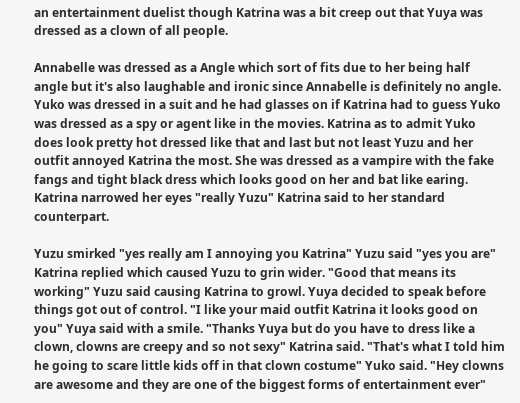an entertainment duelist though Katrina was a bit creep out that Yuya was dressed as a clown of all people.

Annabelle was dressed as a Angle which sort of fits due to her being half angle but it's also laughable and ironic since Annabelle is definitely no angle. Yuko was dressed in a suit and he had glasses on if Katrina had to guess Yuko was dressed as a spy or agent like in the movies. Katrina as to admit Yuko does look pretty hot dressed like that and last but not least Yuzu and her outfit annoyed Katrina the most. She was dressed as a vampire with the fake fangs and tight black dress which looks good on her and bat like earing. Katrina narrowed her eyes "really Yuzu" Katrina said to her standard counterpart.

Yuzu smirked "yes really am I annoying you Katrina" Yuzu said "yes you are" Katrina replied which caused Yuzu to grin wider. "Good that means its working" Yuzu said causing Katrina to growl. Yuya decided to speak before things got out of control. "I like your maid outfit Katrina it looks good on you" Yuya said with a smile. "Thanks Yuya but do you have to dress like a clown, clowns are creepy and so not sexy" Katrina said. "That's what I told him he going to scare little kids off in that clown costume" Yuko said. "Hey clowns are awesome and they are one of the biggest forms of entertainment ever"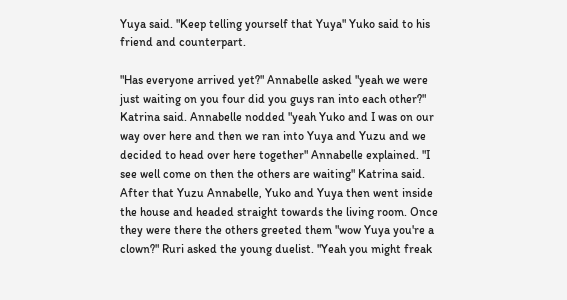Yuya said. "Keep telling yourself that Yuya" Yuko said to his friend and counterpart.

"Has everyone arrived yet?" Annabelle asked "yeah we were just waiting on you four did you guys ran into each other?" Katrina said. Annabelle nodded "yeah Yuko and I was on our way over here and then we ran into Yuya and Yuzu and we decided to head over here together" Annabelle explained. "I see well come on then the others are waiting" Katrina said. After that Yuzu Annabelle, Yuko and Yuya then went inside the house and headed straight towards the living room. Once they were there the others greeted them "wow Yuya you're a clown?" Ruri asked the young duelist. "Yeah you might freak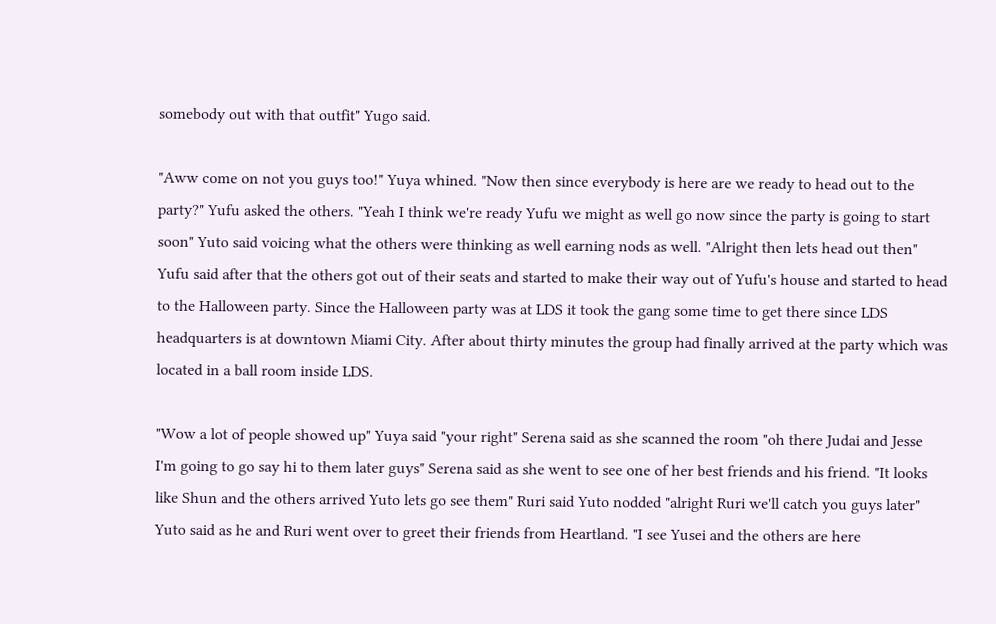somebody out with that outfit" Yugo said.

"Aww come on not you guys too!" Yuya whined. "Now then since everybody is here are we ready to head out to the party?" Yufu asked the others. "Yeah I think we're ready Yufu we might as well go now since the party is going to start soon" Yuto said voicing what the others were thinking as well earning nods as well. "Alright then lets head out then" Yufu said after that the others got out of their seats and started to make their way out of Yufu's house and started to head to the Halloween party. Since the Halloween party was at LDS it took the gang some time to get there since LDS headquarters is at downtown Miami City. After about thirty minutes the group had finally arrived at the party which was located in a ball room inside LDS.

"Wow a lot of people showed up" Yuya said "your right" Serena said as she scanned the room "oh there Judai and Jesse I'm going to go say hi to them later guys" Serena said as she went to see one of her best friends and his friend. "It looks like Shun and the others arrived Yuto lets go see them" Ruri said Yuto nodded "alright Ruri we'll catch you guys later" Yuto said as he and Ruri went over to greet their friends from Heartland. "I see Yusei and the others are here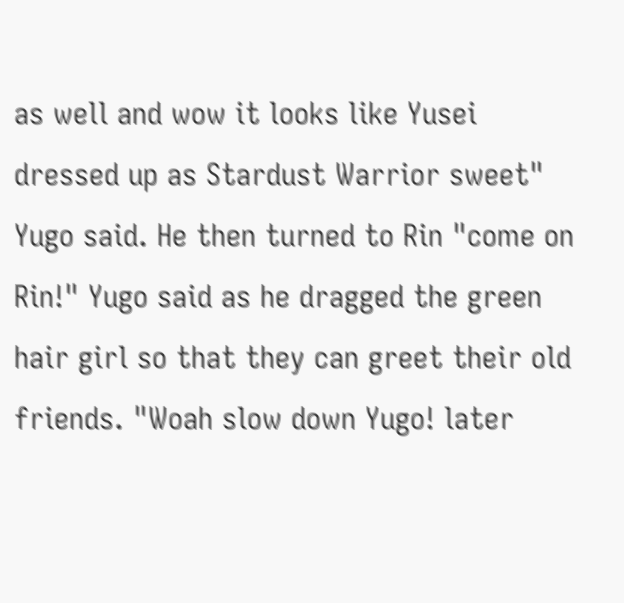as well and wow it looks like Yusei dressed up as Stardust Warrior sweet" Yugo said. He then turned to Rin "come on Rin!" Yugo said as he dragged the green hair girl so that they can greet their old friends. "Woah slow down Yugo! later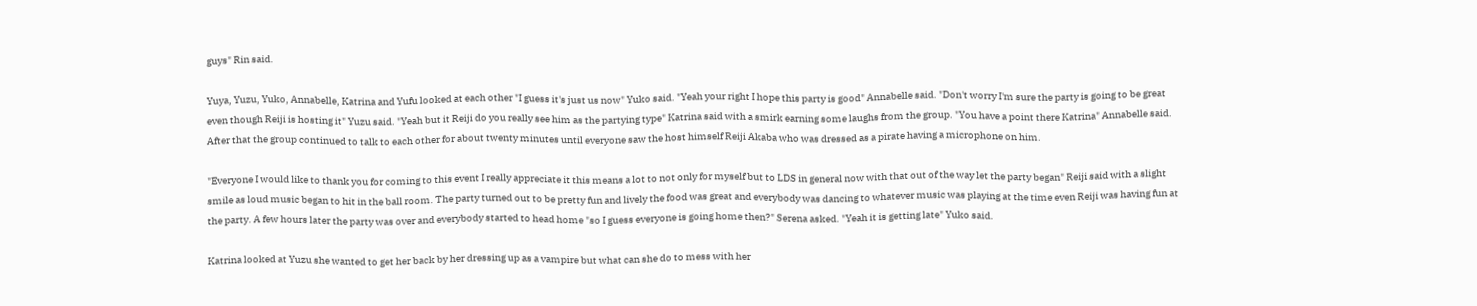guys" Rin said.

Yuya, Yuzu, Yuko, Annabelle, Katrina and Yufu looked at each other "I guess it's just us now" Yuko said. "Yeah your right I hope this party is good" Annabelle said. "Don't worry I'm sure the party is going to be great even though Reiji is hosting it" Yuzu said. "Yeah but it Reiji do you really see him as the partying type" Katrina said with a smirk earning some laughs from the group. "You have a point there Katrina" Annabelle said. After that the group continued to talk to each other for about twenty minutes until everyone saw the host himself Reiji Akaba who was dressed as a pirate having a microphone on him.

"Everyone I would like to thank you for coming to this event I really appreciate it this means a lot to not only for myself but to LDS in general now with that out of the way let the party began" Reiji said with a slight smile as loud music began to hit in the ball room. The party turned out to be pretty fun and lively the food was great and everybody was dancing to whatever music was playing at the time even Reiji was having fun at the party. A few hours later the party was over and everybody started to head home "so I guess everyone is going home then?" Serena asked. "Yeah it is getting late" Yuko said.

Katrina looked at Yuzu she wanted to get her back by her dressing up as a vampire but what can she do to mess with her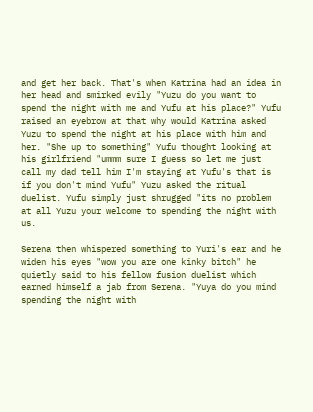and get her back. That's when Katrina had an idea in her head and smirked evily "Yuzu do you want to spend the night with me and Yufu at his place?" Yufu raised an eyebrow at that why would Katrina asked Yuzu to spend the night at his place with him and her. "She up to something" Yufu thought looking at his girlfriend "ummm sure I guess so let me just call my dad tell him I'm staying at Yufu's that is if you don't mind Yufu" Yuzu asked the ritual duelist. Yufu simply just shrugged "its no problem at all Yuzu your welcome to spending the night with us.

Serena then whispered something to Yuri's ear and he widen his eyes "wow you are one kinky bitch" he quietly said to his fellow fusion duelist which earned himself a jab from Serena. "Yuya do you mind spending the night with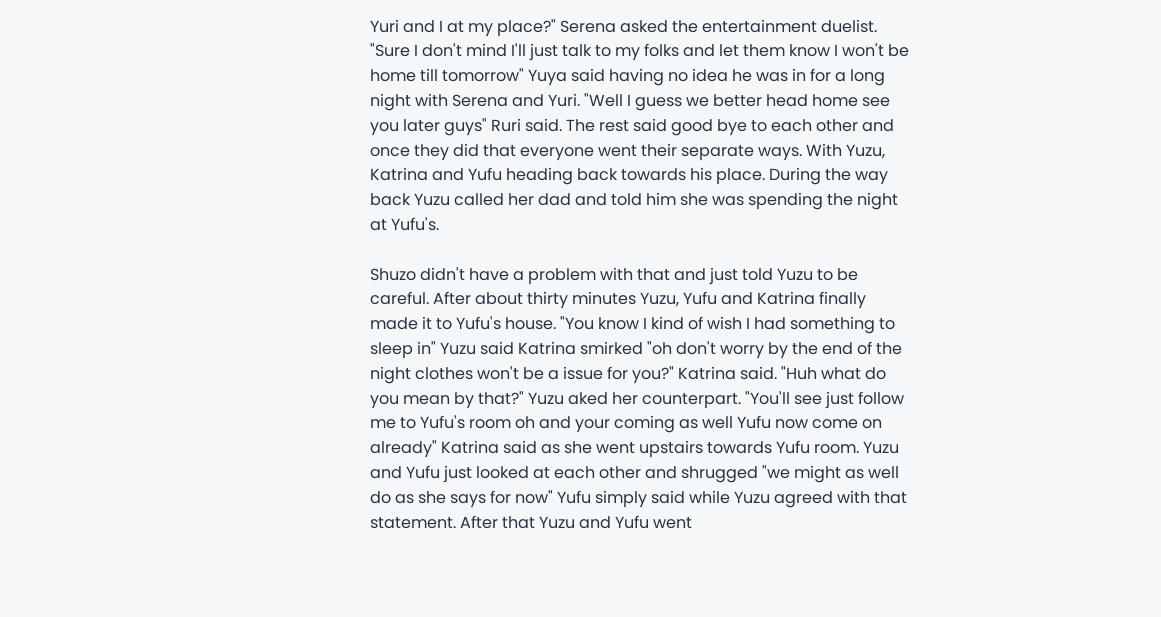Yuri and I at my place?" Serena asked the entertainment duelist. "Sure I don't mind I'll just talk to my folks and let them know I won't be home till tomorrow" Yuya said having no idea he was in for a long night with Serena and Yuri. "Well I guess we better head home see you later guys" Ruri said. The rest said good bye to each other and once they did that everyone went their separate ways. With Yuzu, Katrina and Yufu heading back towards his place. During the way back Yuzu called her dad and told him she was spending the night at Yufu's.

Shuzo didn't have a problem with that and just told Yuzu to be careful. After about thirty minutes Yuzu, Yufu and Katrina finally made it to Yufu's house. "You know I kind of wish I had something to sleep in" Yuzu said Katrina smirked "oh don't worry by the end of the night clothes won't be a issue for you?" Katrina said. "Huh what do you mean by that?" Yuzu aked her counterpart. "You'll see just follow me to Yufu's room oh and your coming as well Yufu now come on already" Katrina said as she went upstairs towards Yufu room. Yuzu and Yufu just looked at each other and shrugged "we might as well do as she says for now" Yufu simply said while Yuzu agreed with that statement. After that Yuzu and Yufu went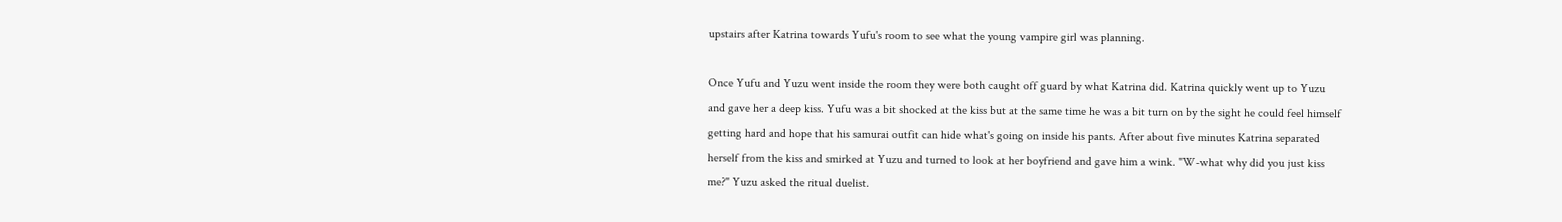upstairs after Katrina towards Yufu's room to see what the young vampire girl was planning.

Once Yufu and Yuzu went inside the room they were both caught off guard by what Katrina did. Katrina quickly went up to Yuzu and gave her a deep kiss. Yufu was a bit shocked at the kiss but at the same time he was a bit turn on by the sight he could feel himself getting hard and hope that his samurai outfit can hide what's going on inside his pants. After about five minutes Katrina separated herself from the kiss and smirked at Yuzu and turned to look at her boyfriend and gave him a wink. "W-what why did you just kiss me?" Yuzu asked the ritual duelist.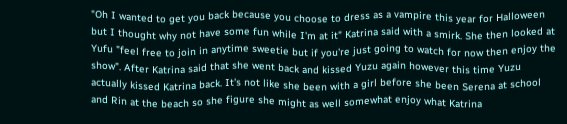"Oh I wanted to get you back because you choose to dress as a vampire this year for Halloween but I thought why not have some fun while I'm at it" Katrina said with a smirk. She then looked at Yufu "feel free to join in anytime sweetie but if you're just going to watch for now then enjoy the show". After Katrina said that she went back and kissed Yuzu again however this time Yuzu actually kissed Katrina back. It's not like she been with a girl before she been Serena at school and Rin at the beach so she figure she might as well somewhat enjoy what Katrina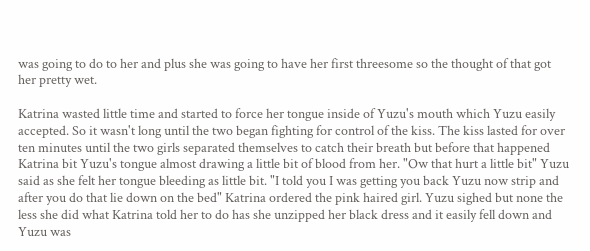was going to do to her and plus she was going to have her first threesome so the thought of that got her pretty wet.

Katrina wasted little time and started to force her tongue inside of Yuzu's mouth which Yuzu easily accepted. So it wasn't long until the two began fighting for control of the kiss. The kiss lasted for over ten minutes until the two girls separated themselves to catch their breath but before that happened Katrina bit Yuzu's tongue almost drawing a little bit of blood from her. "Ow that hurt a little bit" Yuzu said as she felt her tongue bleeding as little bit. "I told you I was getting you back Yuzu now strip and after you do that lie down on the bed" Katrina ordered the pink haired girl. Yuzu sighed but none the less she did what Katrina told her to do has she unzipped her black dress and it easily fell down and Yuzu was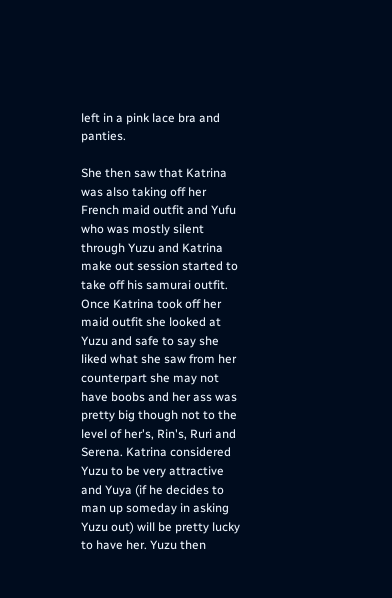left in a pink lace bra and panties.

She then saw that Katrina was also taking off her French maid outfit and Yufu who was mostly silent through Yuzu and Katrina make out session started to take off his samurai outfit. Once Katrina took off her maid outfit she looked at Yuzu and safe to say she liked what she saw from her counterpart she may not have boobs and her ass was pretty big though not to the level of her's, Rin's, Ruri and Serena. Katrina considered Yuzu to be very attractive and Yuya (if he decides to man up someday in asking Yuzu out) will be pretty lucky to have her. Yuzu then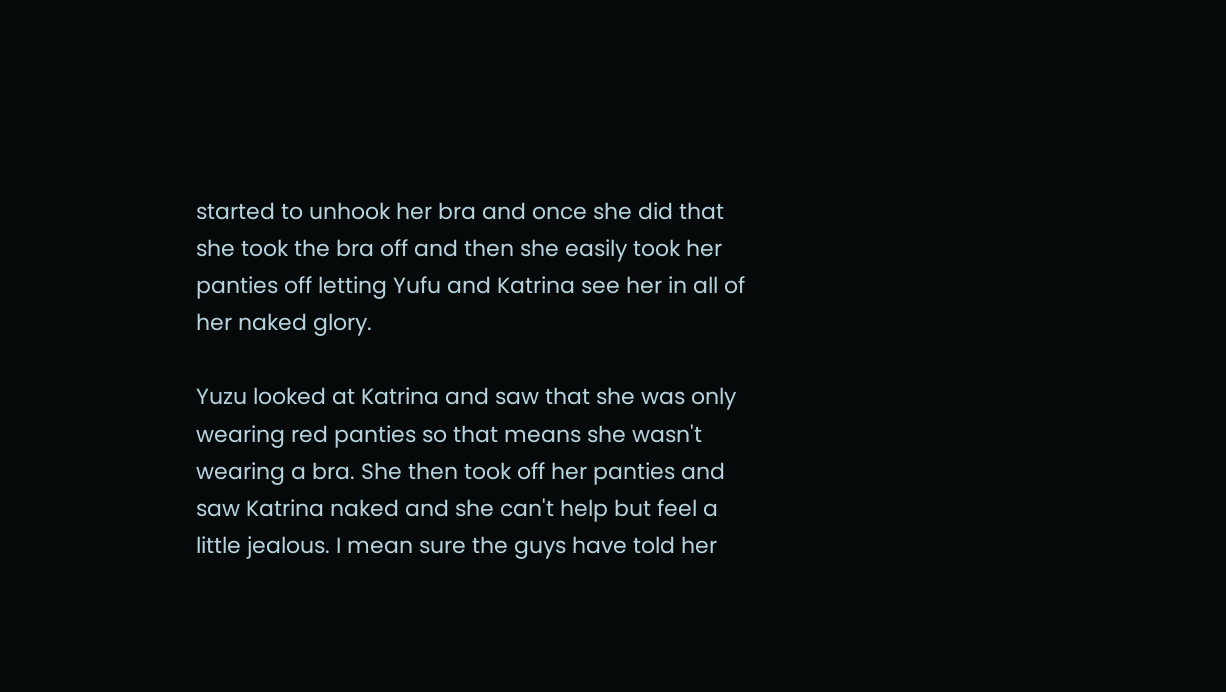started to unhook her bra and once she did that she took the bra off and then she easily took her panties off letting Yufu and Katrina see her in all of her naked glory.

Yuzu looked at Katrina and saw that she was only wearing red panties so that means she wasn't wearing a bra. She then took off her panties and saw Katrina naked and she can't help but feel a little jealous. I mean sure the guys have told her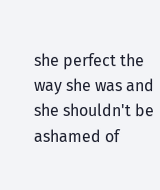she perfect the way she was and she shouldn't be ashamed of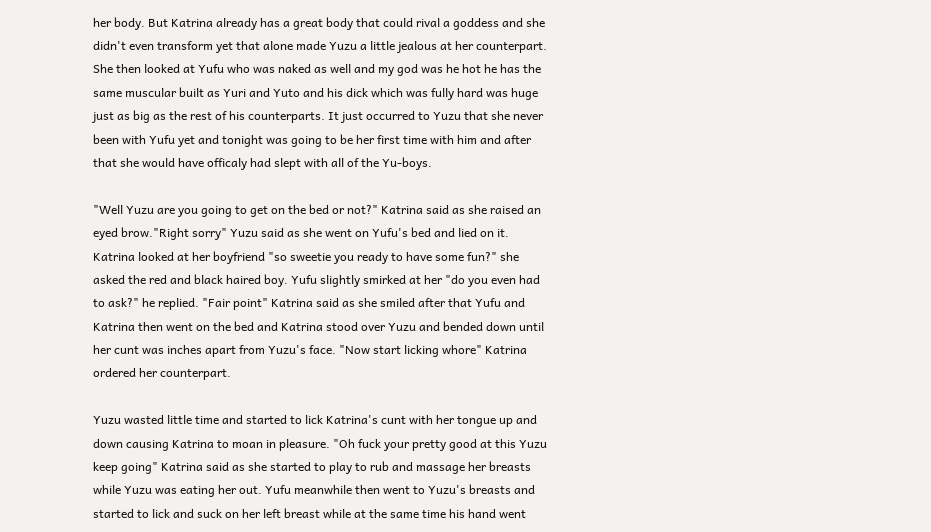her body. But Katrina already has a great body that could rival a goddess and she didn't even transform yet that alone made Yuzu a little jealous at her counterpart. She then looked at Yufu who was naked as well and my god was he hot he has the same muscular built as Yuri and Yuto and his dick which was fully hard was huge just as big as the rest of his counterparts. It just occurred to Yuzu that she never been with Yufu yet and tonight was going to be her first time with him and after that she would have officaly had slept with all of the Yu-boys.

"Well Yuzu are you going to get on the bed or not?" Katrina said as she raised an eyed brow."Right sorry" Yuzu said as she went on Yufu's bed and lied on it. Katrina looked at her boyfriend "so sweetie you ready to have some fun?" she asked the red and black haired boy. Yufu slightly smirked at her "do you even had to ask?" he replied. "Fair point" Katrina said as she smiled after that Yufu and Katrina then went on the bed and Katrina stood over Yuzu and bended down until her cunt was inches apart from Yuzu's face. "Now start licking whore" Katrina ordered her counterpart.

Yuzu wasted little time and started to lick Katrina's cunt with her tongue up and down causing Katrina to moan in pleasure. "Oh fuck your pretty good at this Yuzu keep going" Katrina said as she started to play to rub and massage her breasts while Yuzu was eating her out. Yufu meanwhile then went to Yuzu's breasts and started to lick and suck on her left breast while at the same time his hand went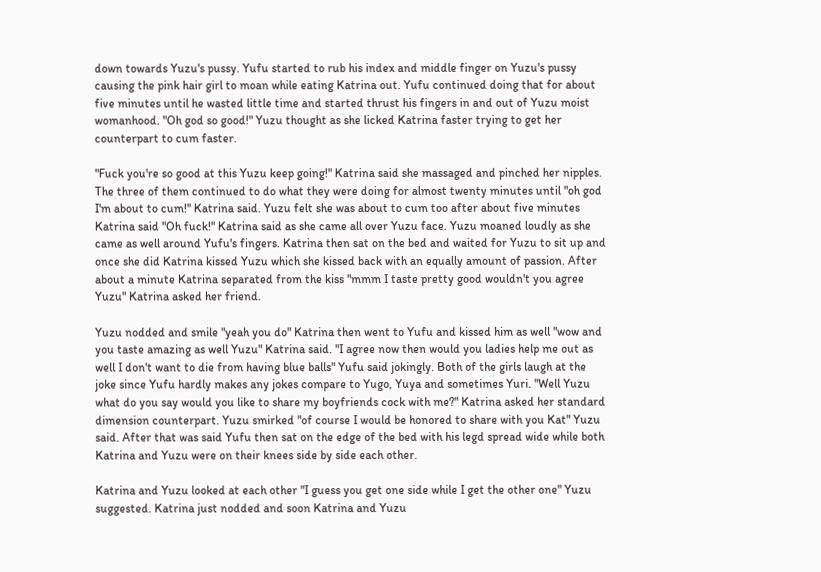down towards Yuzu's pussy. Yufu started to rub his index and middle finger on Yuzu's pussy causing the pink hair girl to moan while eating Katrina out. Yufu continued doing that for about five minutes until he wasted little time and started thrust his fingers in and out of Yuzu moist womanhood. "Oh god so good!" Yuzu thought as she licked Katrina faster trying to get her counterpart to cum faster.

"Fuck you're so good at this Yuzu keep going!" Katrina said she massaged and pinched her nipples. The three of them continued to do what they were doing for almost twenty minutes until "oh god I'm about to cum!" Katrina said. Yuzu felt she was about to cum too after about five minutes Katrina said "Oh fuck!" Katrina said as she came all over Yuzu face. Yuzu moaned loudly as she came as well around Yufu's fingers. Katrina then sat on the bed and waited for Yuzu to sit up and once she did Katrina kissed Yuzu which she kissed back with an equally amount of passion. After about a minute Katrina separated from the kiss "mmm I taste pretty good wouldn't you agree Yuzu" Katrina asked her friend.

Yuzu nodded and smile "yeah you do" Katrina then went to Yufu and kissed him as well "wow and you taste amazing as well Yuzu" Katrina said. "I agree now then would you ladies help me out as well I don't want to die from having blue balls" Yufu said jokingly. Both of the girls laugh at the joke since Yufu hardly makes any jokes compare to Yugo, Yuya and sometimes Yuri. "Well Yuzu what do you say would you like to share my boyfriends cock with me?" Katrina asked her standard dimension counterpart. Yuzu smirked "of course I would be honored to share with you Kat" Yuzu said. After that was said Yufu then sat on the edge of the bed with his legd spread wide while both Katrina and Yuzu were on their knees side by side each other.

Katrina and Yuzu looked at each other "I guess you get one side while I get the other one" Yuzu suggested. Katrina just nodded and soon Katrina and Yuzu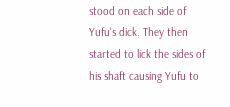stood on each side of Yufu's dick. They then started to lick the sides of his shaft causing Yufu to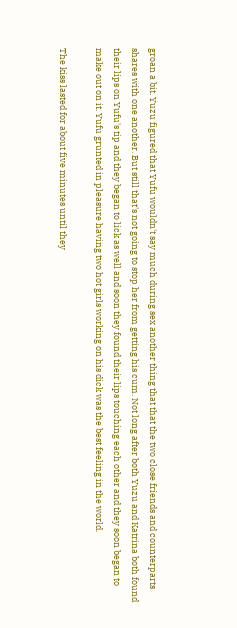groan a bit. Yuzu figured that Yufu wouldn't say much during sex another thing that that the two close friends and counterparts shares with one another. But still that's not going to stop her from getting his cum. Not long after both Yuzu and Katrina both found their lips on Yufu's tip and they began to lick as well and soon they found their lips touching each other and they soon began to make out on it. Yufu grunted in pleasure having two hot girls working on his dick was the best feeling in the world.

The kiss lasted for about five minutes until they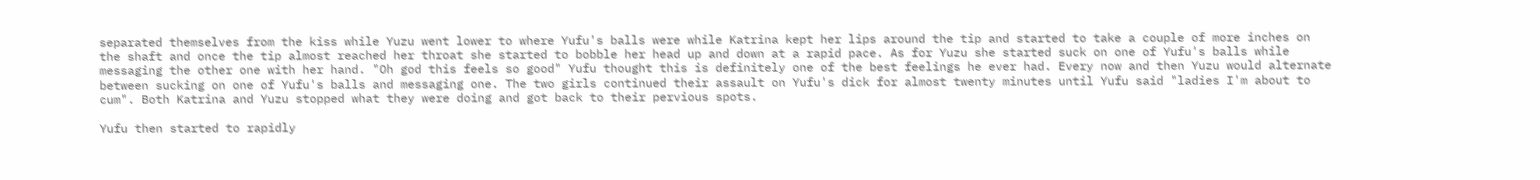separated themselves from the kiss while Yuzu went lower to where Yufu's balls were while Katrina kept her lips around the tip and started to take a couple of more inches on the shaft and once the tip almost reached her throat she started to bobble her head up and down at a rapid pace. As for Yuzu she started suck on one of Yufu's balls while messaging the other one with her hand. "Oh god this feels so good" Yufu thought this is definitely one of the best feelings he ever had. Every now and then Yuzu would alternate between sucking on one of Yufu's balls and messaging one. The two girls continued their assault on Yufu's dick for almost twenty minutes until Yufu said "ladies I'm about to cum". Both Katrina and Yuzu stopped what they were doing and got back to their pervious spots.

Yufu then started to rapidly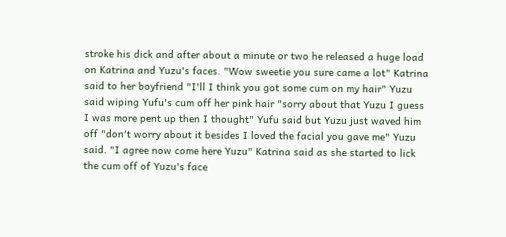stroke his dick and after about a minute or two he released a huge load on Katrina and Yuzu's faces. "Wow sweetie you sure came a lot" Katrina said to her boyfriend "I'll I think you got some cum on my hair" Yuzu said wiping Yufu's cum off her pink hair "sorry about that Yuzu I guess I was more pent up then I thought" Yufu said but Yuzu just waved him off "don't worry about it besides I loved the facial you gave me" Yuzu said. "I agree now come here Yuzu" Katrina said as she started to lick the cum off of Yuzu's face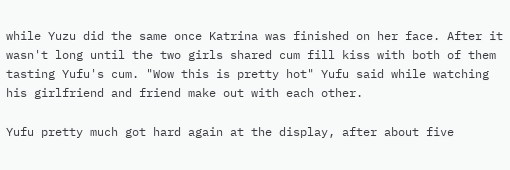while Yuzu did the same once Katrina was finished on her face. After it wasn't long until the two girls shared cum fill kiss with both of them tasting Yufu's cum. "Wow this is pretty hot" Yufu said while watching his girlfriend and friend make out with each other.

Yufu pretty much got hard again at the display, after about five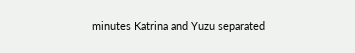minutes Katrina and Yuzu separated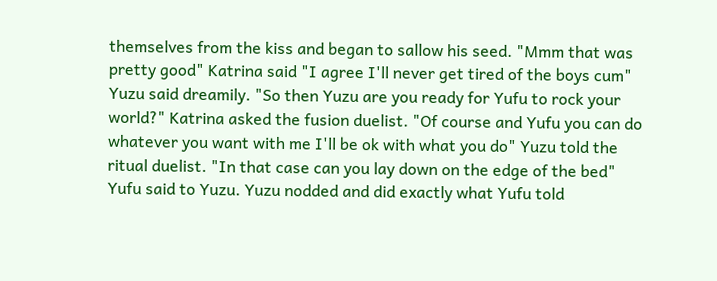themselves from the kiss and began to sallow his seed. "Mmm that was pretty good" Katrina said "I agree I'll never get tired of the boys cum" Yuzu said dreamily. "So then Yuzu are you ready for Yufu to rock your world?" Katrina asked the fusion duelist. "Of course and Yufu you can do whatever you want with me I'll be ok with what you do" Yuzu told the ritual duelist. "In that case can you lay down on the edge of the bed" Yufu said to Yuzu. Yuzu nodded and did exactly what Yufu told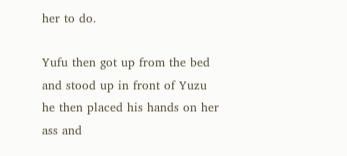her to do.

Yufu then got up from the bed and stood up in front of Yuzu he then placed his hands on her ass and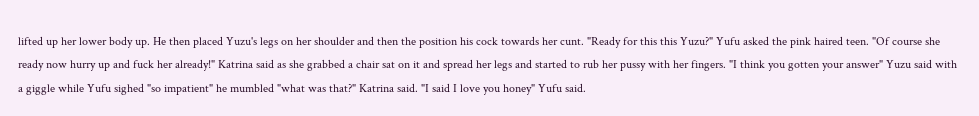lifted up her lower body up. He then placed Yuzu's legs on her shoulder and then the position his cock towards her cunt. "Ready for this this Yuzu?" Yufu asked the pink haired teen. "Of course she ready now hurry up and fuck her already!" Katrina said as she grabbed a chair sat on it and spread her legs and started to rub her pussy with her fingers. "I think you gotten your answer" Yuzu said with a giggle while Yufu sighed "so impatient" he mumbled "what was that?" Katrina said. "I said I love you honey" Yufu said.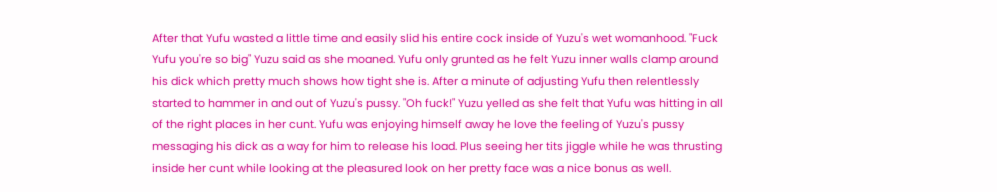After that Yufu wasted a little time and easily slid his entire cock inside of Yuzu's wet womanhood. "Fuck Yufu you're so big" Yuzu said as she moaned. Yufu only grunted as he felt Yuzu inner walls clamp around his dick which pretty much shows how tight she is. After a minute of adjusting Yufu then relentlessly started to hammer in and out of Yuzu's pussy. "Oh fuck!" Yuzu yelled as she felt that Yufu was hitting in all of the right places in her cunt. Yufu was enjoying himself away he love the feeling of Yuzu's pussy messaging his dick as a way for him to release his load. Plus seeing her tits jiggle while he was thrusting inside her cunt while looking at the pleasured look on her pretty face was a nice bonus as well.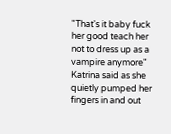"That's it baby fuck her good teach her not to dress up as a vampire anymore" Katrina said as she quietly pumped her fingers in and out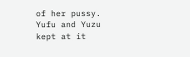of her pussy. Yufu and Yuzu kept at it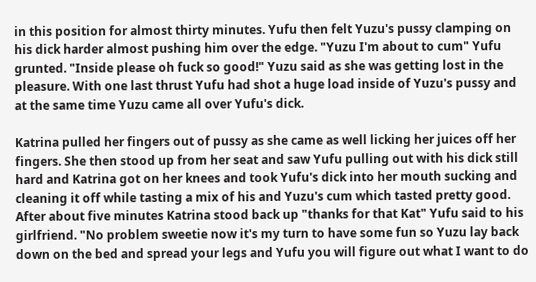in this position for almost thirty minutes. Yufu then felt Yuzu's pussy clamping on his dick harder almost pushing him over the edge. "Yuzu I'm about to cum" Yufu grunted. "Inside please oh fuck so good!" Yuzu said as she was getting lost in the pleasure. With one last thrust Yufu had shot a huge load inside of Yuzu's pussy and at the same time Yuzu came all over Yufu's dick.

Katrina pulled her fingers out of pussy as she came as well licking her juices off her fingers. She then stood up from her seat and saw Yufu pulling out with his dick still hard and Katrina got on her knees and took Yufu's dick into her mouth sucking and cleaning it off while tasting a mix of his and Yuzu's cum which tasted pretty good. After about five minutes Katrina stood back up "thanks for that Kat" Yufu said to his girlfriend. "No problem sweetie now it's my turn to have some fun so Yuzu lay back down on the bed and spread your legs and Yufu you will figure out what I want to do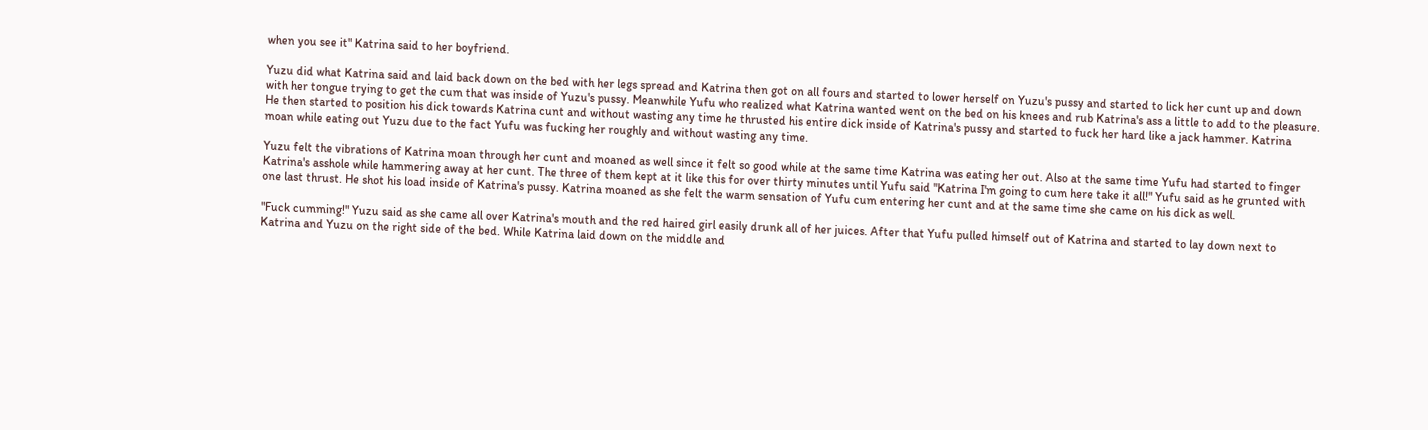when you see it" Katrina said to her boyfriend.

Yuzu did what Katrina said and laid back down on the bed with her legs spread and Katrina then got on all fours and started to lower herself on Yuzu's pussy and started to lick her cunt up and down with her tongue trying to get the cum that was inside of Yuzu's pussy. Meanwhile Yufu who realized what Katrina wanted went on the bed on his knees and rub Katrina's ass a little to add to the pleasure. He then started to position his dick towards Katrina cunt and without wasting any time he thrusted his entire dick inside of Katrina's pussy and started to fuck her hard like a jack hammer. Katrina moan while eating out Yuzu due to the fact Yufu was fucking her roughly and without wasting any time.

Yuzu felt the vibrations of Katrina moan through her cunt and moaned as well since it felt so good while at the same time Katrina was eating her out. Also at the same time Yufu had started to finger Katrina's asshole while hammering away at her cunt. The three of them kept at it like this for over thirty minutes until Yufu said "Katrina I'm going to cum here take it all!" Yufu said as he grunted with one last thrust. He shot his load inside of Katrina's pussy. Katrina moaned as she felt the warm sensation of Yufu cum entering her cunt and at the same time she came on his dick as well.

"Fuck cumming!" Yuzu said as she came all over Katrina's mouth and the red haired girl easily drunk all of her juices. After that Yufu pulled himself out of Katrina and started to lay down next to Katrina and Yuzu on the right side of the bed. While Katrina laid down on the middle and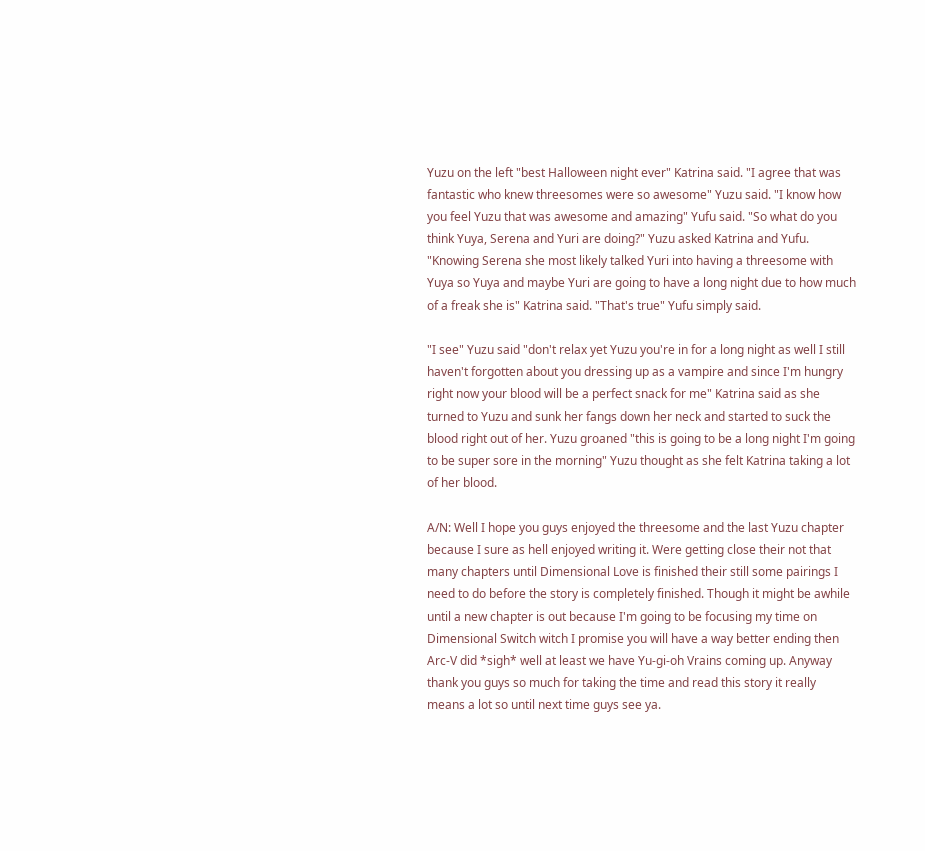Yuzu on the left "best Halloween night ever" Katrina said. "I agree that was fantastic who knew threesomes were so awesome" Yuzu said. "I know how you feel Yuzu that was awesome and amazing" Yufu said. "So what do you think Yuya, Serena and Yuri are doing?" Yuzu asked Katrina and Yufu. "Knowing Serena she most likely talked Yuri into having a threesome with Yuya so Yuya and maybe Yuri are going to have a long night due to how much of a freak she is" Katrina said. "That's true" Yufu simply said.

"I see" Yuzu said "don't relax yet Yuzu you're in for a long night as well I still haven't forgotten about you dressing up as a vampire and since I'm hungry right now your blood will be a perfect snack for me" Katrina said as she turned to Yuzu and sunk her fangs down her neck and started to suck the blood right out of her. Yuzu groaned "this is going to be a long night I'm going to be super sore in the morning" Yuzu thought as she felt Katrina taking a lot of her blood.

A/N: Well I hope you guys enjoyed the threesome and the last Yuzu chapter because I sure as hell enjoyed writing it. Were getting close their not that many chapters until Dimensional Love is finished their still some pairings I need to do before the story is completely finished. Though it might be awhile until a new chapter is out because I'm going to be focusing my time on Dimensional Switch witch I promise you will have a way better ending then Arc-V did *sigh* well at least we have Yu-gi-oh Vrains coming up. Anyway thank you guys so much for taking the time and read this story it really means a lot so until next time guys see ya.